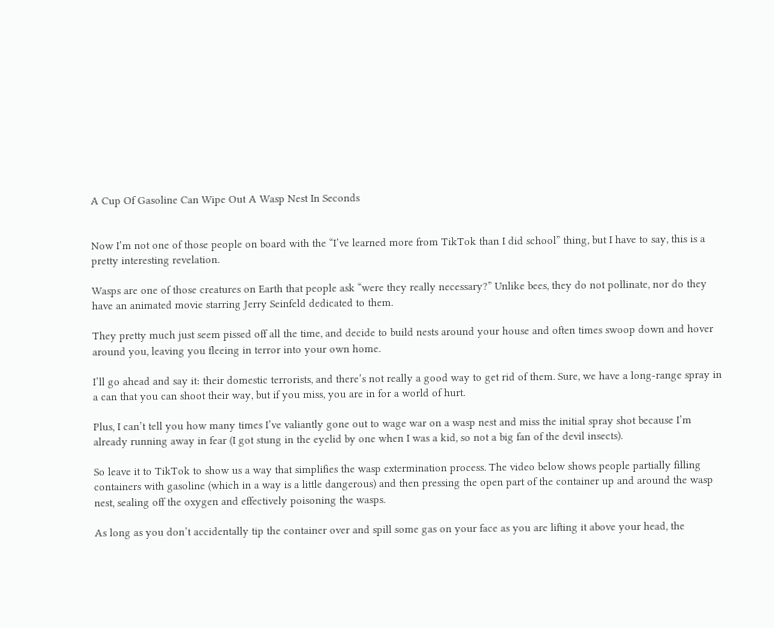A Cup Of Gasoline Can Wipe Out A Wasp Nest In Seconds


Now I’m not one of those people on board with the “I’ve learned more from TikTok than I did school” thing, but I have to say, this is a pretty interesting revelation.

Wasps are one of those creatures on Earth that people ask “were they really necessary?” Unlike bees, they do not pollinate, nor do they have an animated movie starring Jerry Seinfeld dedicated to them.

They pretty much just seem pissed off all the time, and decide to build nests around your house and often times swoop down and hover around you, leaving you fleeing in terror into your own home.

I’ll go ahead and say it: their domestic terrorists, and there’s not really a good way to get rid of them. Sure, we have a long-range spray in a can that you can shoot their way, but if you miss, you are in for a world of hurt.

Plus, I can’t tell you how many times I’ve valiantly gone out to wage war on a wasp nest and miss the initial spray shot because I’m already running away in fear (I got stung in the eyelid by one when I was a kid, so not a big fan of the devil insects).

So leave it to TikTok to show us a way that simplifies the wasp extermination process. The video below shows people partially filling containers with gasoline (which in a way is a little dangerous) and then pressing the open part of the container up and around the wasp nest, sealing off the oxygen and effectively poisoning the wasps.

As long as you don’t accidentally tip the container over and spill some gas on your face as you are lifting it above your head, the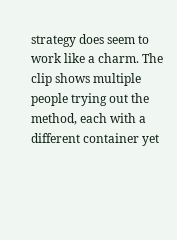strategy does seem to work like a charm. The clip shows multiple people trying out the method, each with a different container yet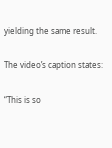yielding the same result.

The video’s caption states:

“This is so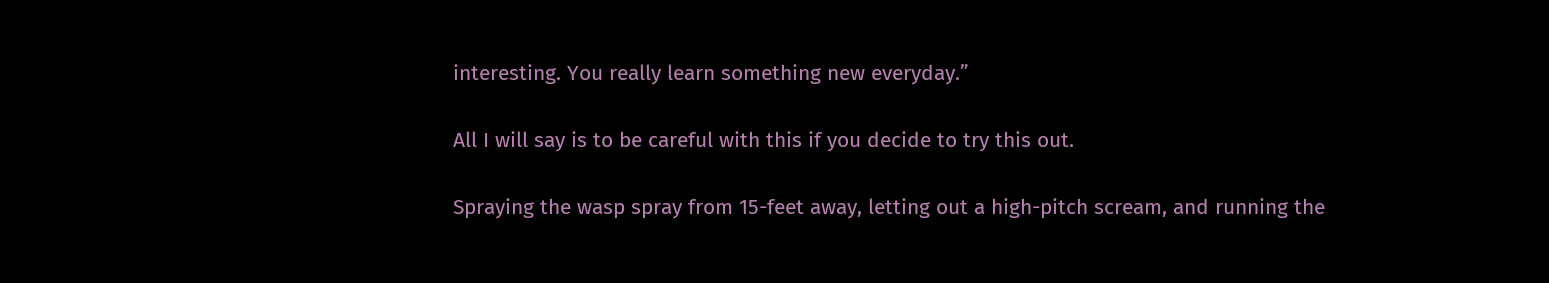interesting. You really learn something new everyday.”

All I will say is to be careful with this if you decide to try this out.

Spraying the wasp spray from 15-feet away, letting out a high-pitch scream, and running the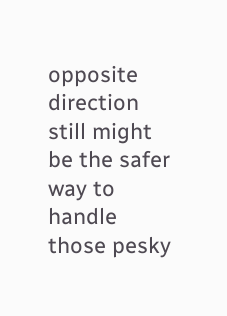opposite direction still might be the safer way to handle those pesky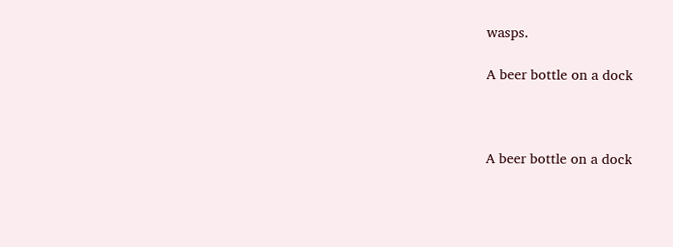wasps.

A beer bottle on a dock



A beer bottle on a dock